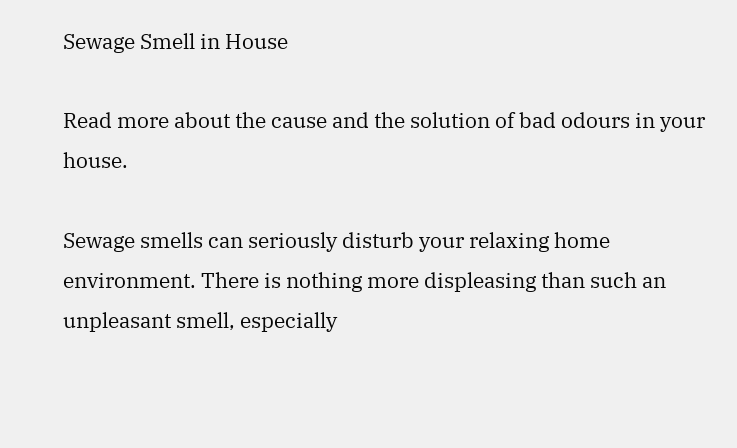Sewage Smell in House

Read more about the cause and the solution of bad odours in your house.

Sewage smells can seriously disturb your relaxing home environment. There is nothing more displeasing than such an unpleasant smell, especially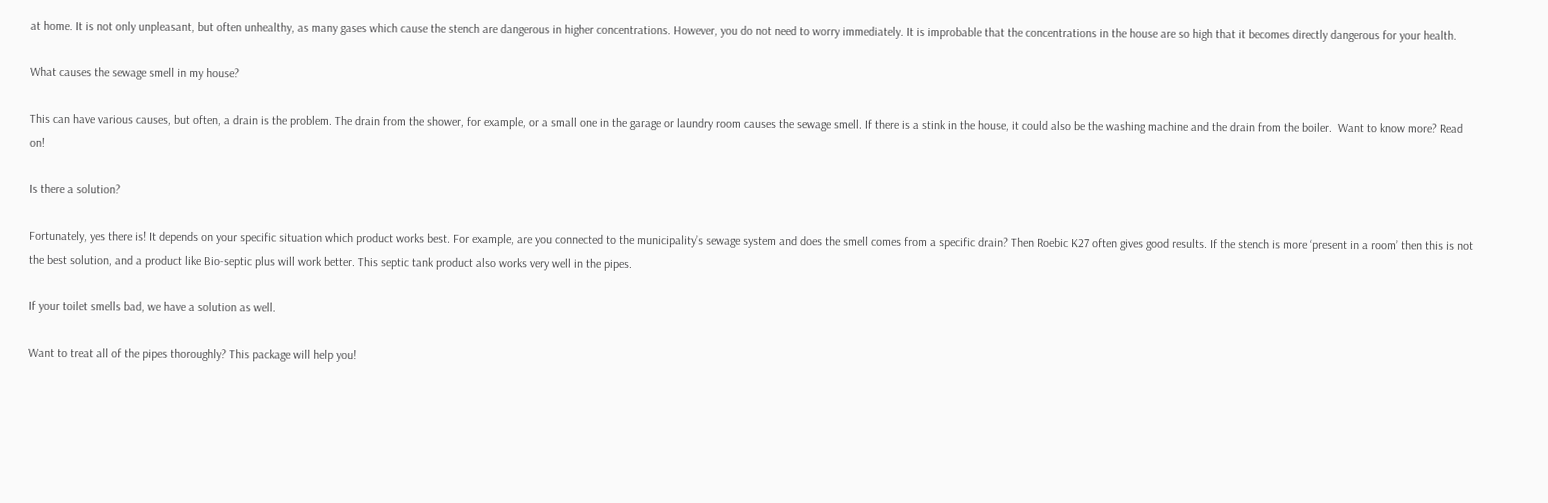at home. It is not only unpleasant, but often unhealthy, as many gases which cause the stench are dangerous in higher concentrations. However, you do not need to worry immediately. It is improbable that the concentrations in the house are so high that it becomes directly dangerous for your health.

What causes the sewage smell in my house?

This can have various causes, but often, a drain is the problem. The drain from the shower, for example, or a small one in the garage or laundry room causes the sewage smell. If there is a stink in the house, it could also be the washing machine and the drain from the boiler.  Want to know more? Read on!

Is there a solution?

Fortunately, yes there is! It depends on your specific situation which product works best. For example, are you connected to the municipality’s sewage system and does the smell comes from a specific drain? Then Roebic K27 often gives good results. If the stench is more ‘present in a room’ then this is not the best solution, and a product like Bio-septic plus will work better. This septic tank product also works very well in the pipes.

If your toilet smells bad, we have a solution as well.

Want to treat all of the pipes thoroughly? This package will help you!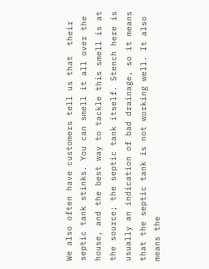We also often have customers tell us that  their septic tank stinks. You can smell it all over the house, and the best way to tackle this smell is at the source; the septic tank itself. Stench here is usually an indication of bad drainage, so it means that the septic tank is not working well. It also means the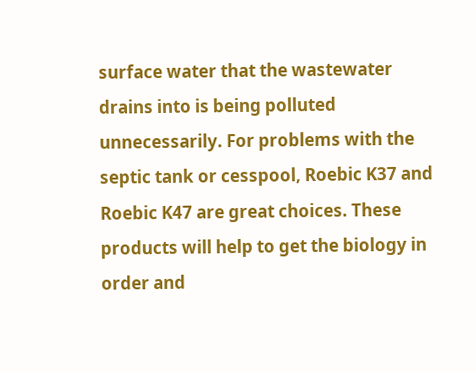surface water that the wastewater drains into is being polluted unnecessarily. For problems with the septic tank or cesspool, Roebic K37 and Roebic K47 are great choices. These products will help to get the biology in order and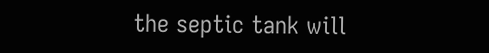the septic tank will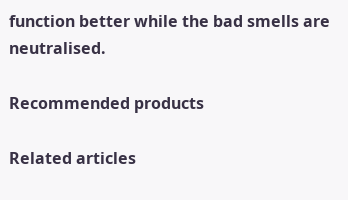function better while the bad smells are neutralised.

Recommended products

Related articles